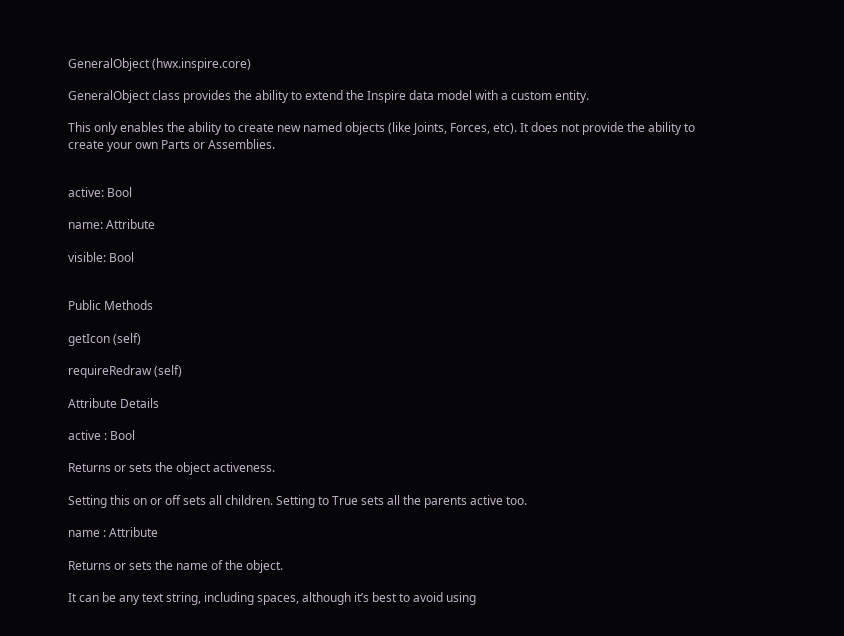GeneralObject (hwx.inspire.core)

GeneralObject class provides the ability to extend the Inspire data model with a custom entity.

This only enables the ability to create new named objects (like Joints, Forces, etc). It does not provide the ability to create your own Parts or Assemblies.


active: Bool

name: Attribute

visible: Bool


Public Methods

getIcon (self)

requireRedraw (self)

Attribute Details

active : Bool

Returns or sets the object activeness.

Setting this on or off sets all children. Setting to True sets all the parents active too.

name : Attribute

Returns or sets the name of the object.

It can be any text string, including spaces, although it’s best to avoid using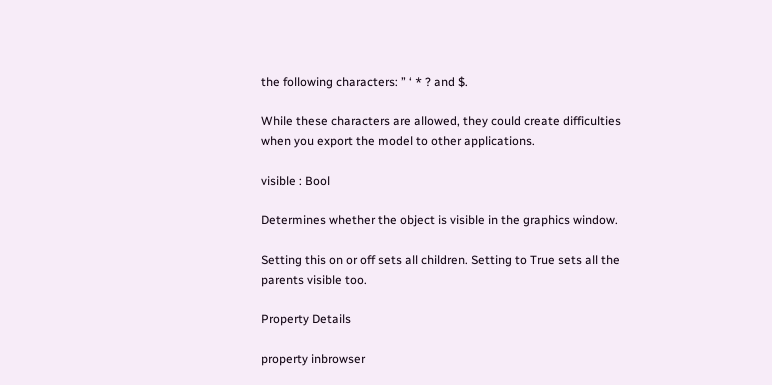the following characters: ” ‘ * ? and $.

While these characters are allowed, they could create difficulties when you export the model to other applications.

visible : Bool

Determines whether the object is visible in the graphics window.

Setting this on or off sets all children. Setting to True sets all the parents visible too.

Property Details

property inbrowser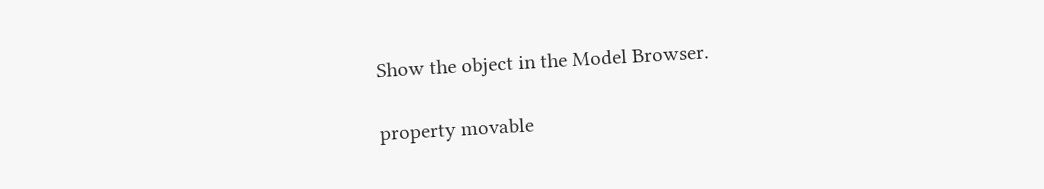Show the object in the Model Browser.

property movable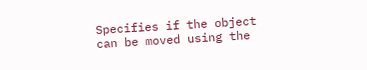Specifies if the object can be moved using the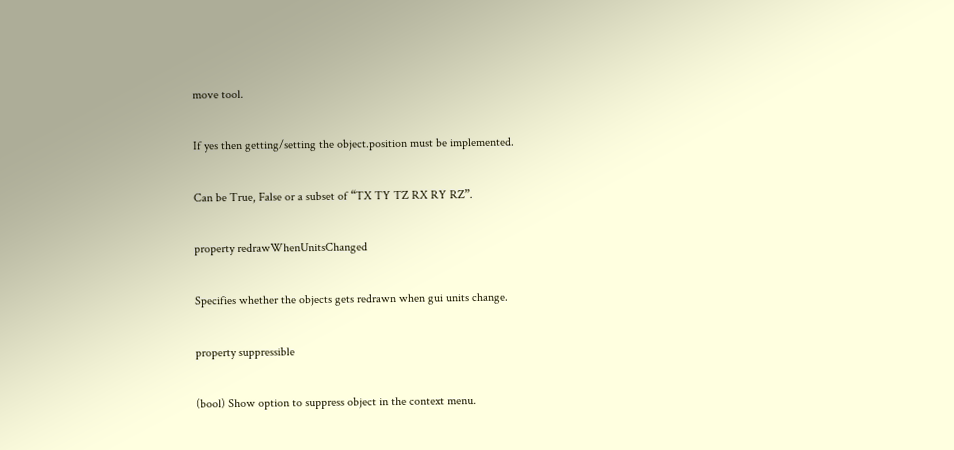move tool.

If yes then getting/setting the object.position must be implemented.

Can be True, False or a subset of “TX TY TZ RX RY RZ”.

property redrawWhenUnitsChanged

Specifies whether the objects gets redrawn when gui units change.

property suppressible

(bool) Show option to suppress object in the context menu.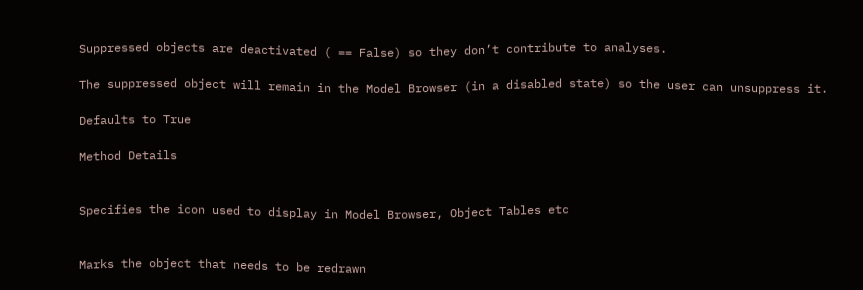Suppressed objects are deactivated ( == False) so they don’t contribute to analyses.

The suppressed object will remain in the Model Browser (in a disabled state) so the user can unsuppress it.

Defaults to True

Method Details


Specifies the icon used to display in Model Browser, Object Tables etc


Marks the object that needs to be redrawn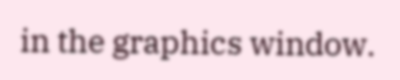in the graphics window.